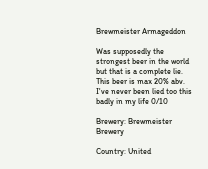Brewmeister Armageddon

Was supposedly the strongest beer in the world but that is a complete lie. This beer is max 20% abv. I've never been lied too this badly in my life 0/10

Brewery: Brewmeister Brewery

Country: United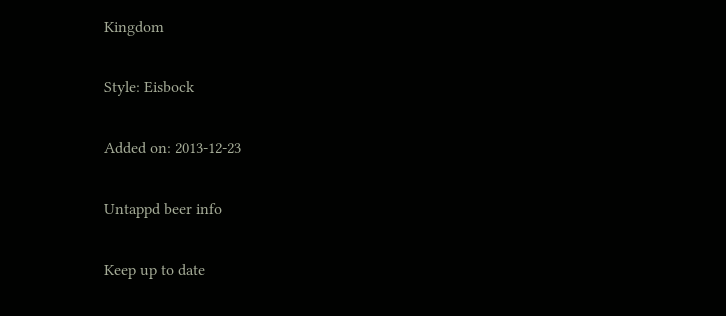Kingdom

Style: Eisbock

Added on: 2013-12-23

Untappd beer info

Keep up to date